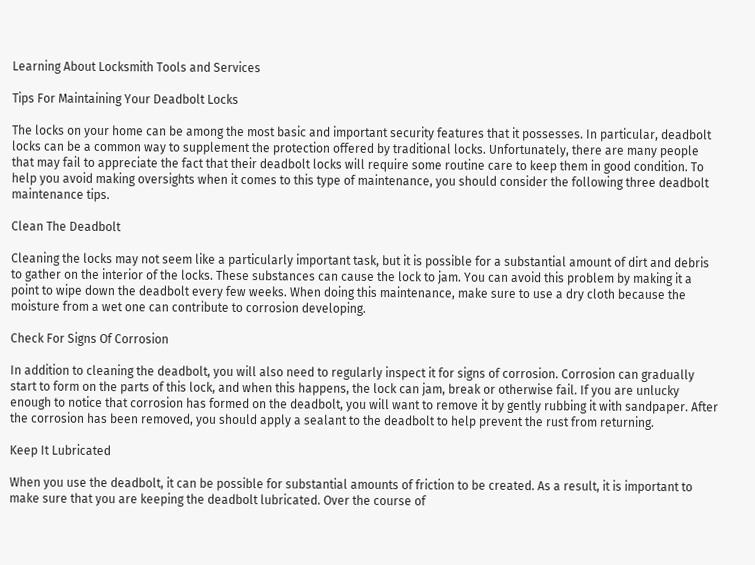Learning About Locksmith Tools and Services

Tips For Maintaining Your Deadbolt Locks

The locks on your home can be among the most basic and important security features that it possesses. In particular, deadbolt locks can be a common way to supplement the protection offered by traditional locks. Unfortunately, there are many people that may fail to appreciate the fact that their deadbolt locks will require some routine care to keep them in good condition. To help you avoid making oversights when it comes to this type of maintenance, you should consider the following three deadbolt maintenance tips.

Clean The Deadbolt

Cleaning the locks may not seem like a particularly important task, but it is possible for a substantial amount of dirt and debris to gather on the interior of the locks. These substances can cause the lock to jam. You can avoid this problem by making it a point to wipe down the deadbolt every few weeks. When doing this maintenance, make sure to use a dry cloth because the moisture from a wet one can contribute to corrosion developing.

Check For Signs Of Corrosion

In addition to cleaning the deadbolt, you will also need to regularly inspect it for signs of corrosion. Corrosion can gradually start to form on the parts of this lock, and when this happens, the lock can jam, break or otherwise fail. If you are unlucky enough to notice that corrosion has formed on the deadbolt, you will want to remove it by gently rubbing it with sandpaper. After the corrosion has been removed, you should apply a sealant to the deadbolt to help prevent the rust from returning.

Keep It Lubricated

When you use the deadbolt, it can be possible for substantial amounts of friction to be created. As a result, it is important to make sure that you are keeping the deadbolt lubricated. Over the course of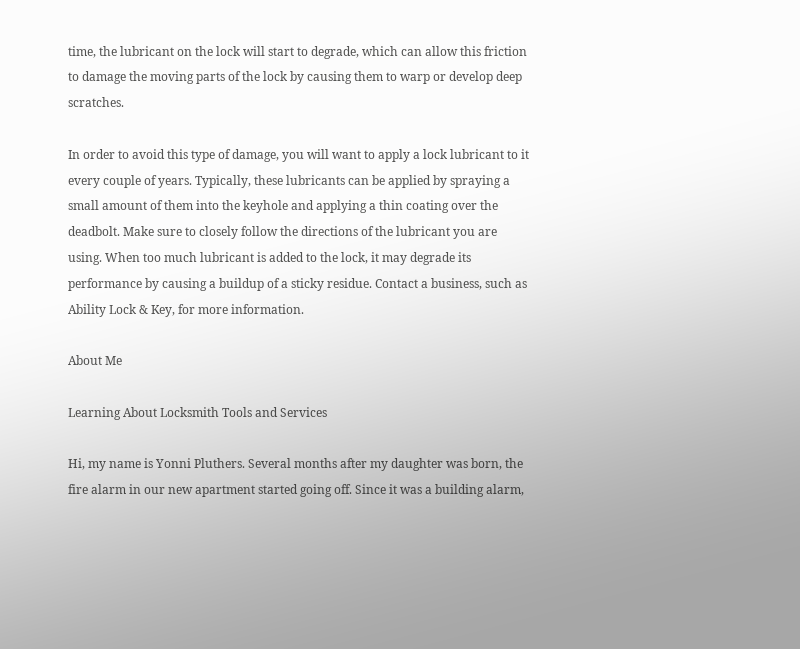time, the lubricant on the lock will start to degrade, which can allow this friction to damage the moving parts of the lock by causing them to warp or develop deep scratches.

In order to avoid this type of damage, you will want to apply a lock lubricant to it every couple of years. Typically, these lubricants can be applied by spraying a small amount of them into the keyhole and applying a thin coating over the deadbolt. Make sure to closely follow the directions of the lubricant you are using. When too much lubricant is added to the lock, it may degrade its performance by causing a buildup of a sticky residue. Contact a business, such as Ability Lock & Key, for more information.

About Me

Learning About Locksmith Tools and Services

Hi, my name is Yonni Pluthers. Several months after my daughter was born, the fire alarm in our new apartment started going off. Since it was a building alarm,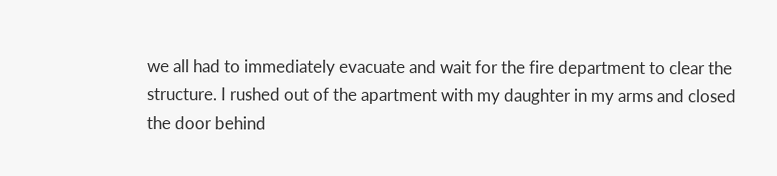we all had to immediately evacuate and wait for the fire department to clear the structure. I rushed out of the apartment with my daughter in my arms and closed the door behind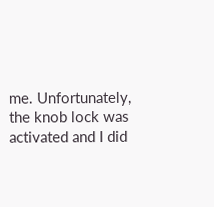me. Unfortunately, the knob lock was activated and I did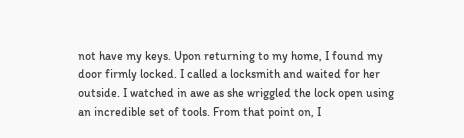not have my keys. Upon returning to my home, I found my door firmly locked. I called a locksmith and waited for her outside. I watched in awe as she wriggled the lock open using an incredible set of tools. From that point on, I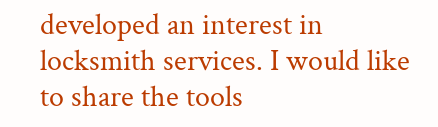developed an interest in locksmith services. I would like to share the tools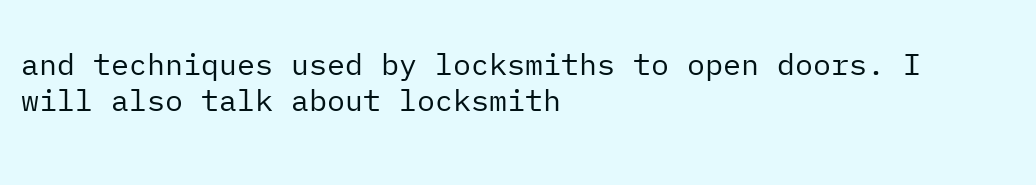and techniques used by locksmiths to open doors. I will also talk about locksmith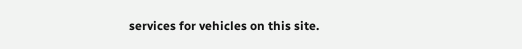services for vehicles on this site.